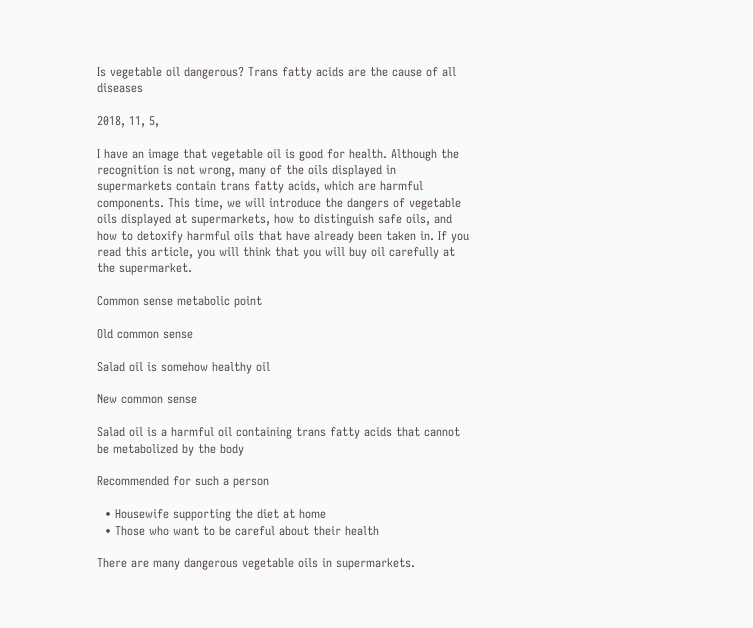Is vegetable oil dangerous? Trans fatty acids are the cause of all diseases

2018, 11, 5,

I have an image that vegetable oil is good for health. Although the recognition is not wrong, many of the oils displayed in supermarkets contain trans fatty acids, which are harmful components. This time, we will introduce the dangers of vegetable oils displayed at supermarkets, how to distinguish safe oils, and how to detoxify harmful oils that have already been taken in. If you read this article, you will think that you will buy oil carefully at the supermarket.

Common sense metabolic point

Old common sense

Salad oil is somehow healthy oil

New common sense

Salad oil is a harmful oil containing trans fatty acids that cannot be metabolized by the body

Recommended for such a person

  • Housewife supporting the diet at home
  • Those who want to be careful about their health

There are many dangerous vegetable oils in supermarkets.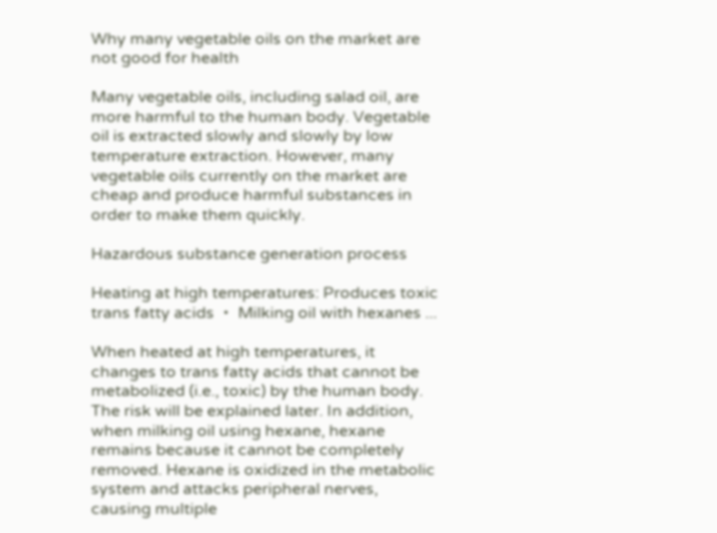Why many vegetable oils on the market are not good for health

Many vegetable oils, including salad oil, are more harmful to the human body. Vegetable oil is extracted slowly and slowly by low temperature extraction. However, many vegetable oils currently on the market are cheap and produce harmful substances in order to make them quickly.

Hazardous substance generation process

Heating at high temperatures: Produces toxic trans fatty acids ・ Milking oil with hexanes ...

When heated at high temperatures, it changes to trans fatty acids that cannot be metabolized (i.e., toxic) by the human body. The risk will be explained later. In addition, when milking oil using hexane, hexane remains because it cannot be completely removed. Hexane is oxidized in the metabolic system and attacks peripheral nerves, causing multiple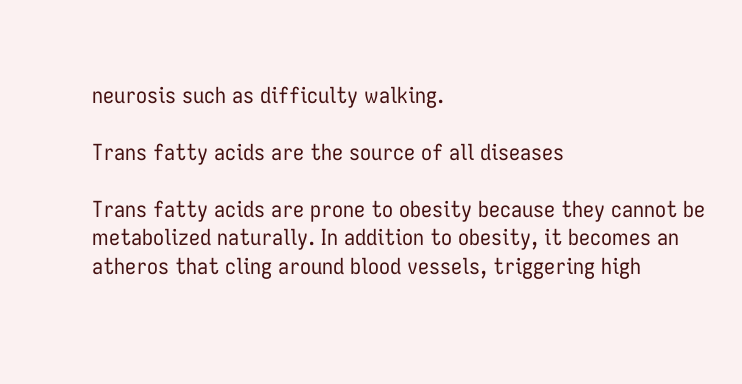neurosis such as difficulty walking.

Trans fatty acids are the source of all diseases

Trans fatty acids are prone to obesity because they cannot be metabolized naturally. In addition to obesity, it becomes an atheros that cling around blood vessels, triggering high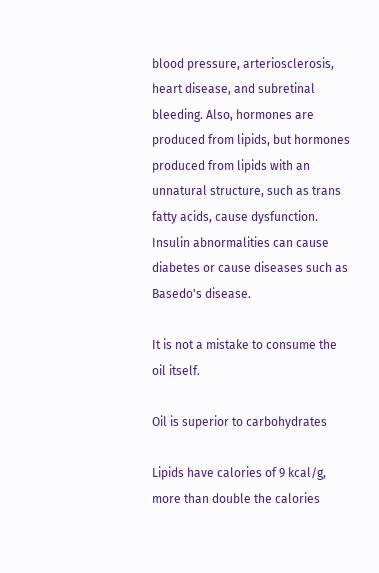blood pressure, arteriosclerosis, heart disease, and subretinal bleeding. Also, hormones are produced from lipids, but hormones produced from lipids with an unnatural structure, such as trans fatty acids, cause dysfunction. Insulin abnormalities can cause diabetes or cause diseases such as Basedo's disease.

It is not a mistake to consume the oil itself.

Oil is superior to carbohydrates

Lipids have calories of 9 kcal/g, more than double the calories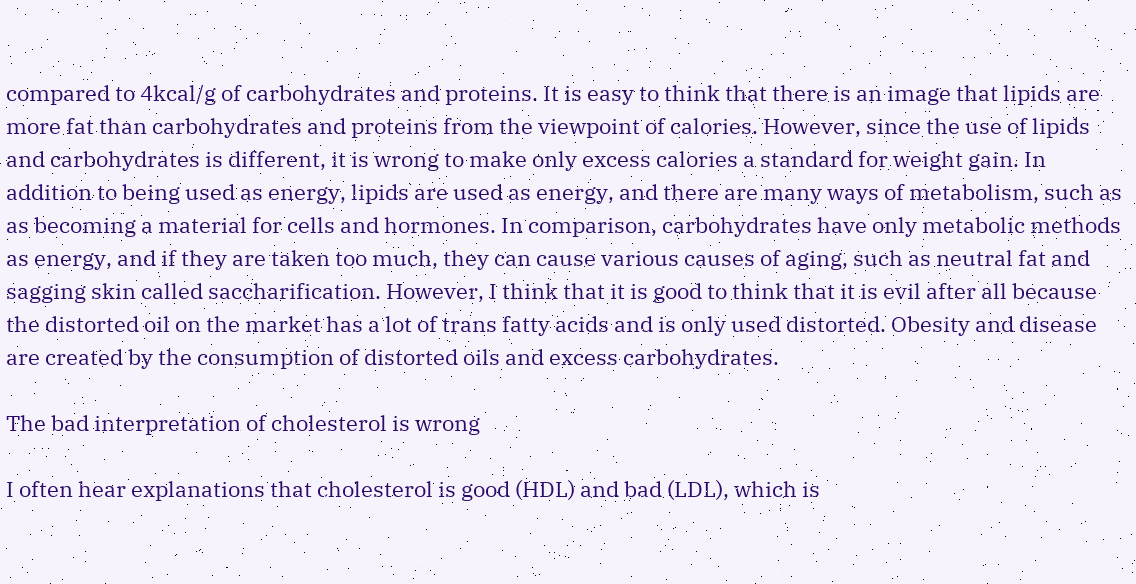compared to 4kcal/g of carbohydrates and proteins. It is easy to think that there is an image that lipids are more fat than carbohydrates and proteins from the viewpoint of calories. However, since the use of lipids and carbohydrates is different, it is wrong to make only excess calories a standard for weight gain. In addition to being used as energy, lipids are used as energy, and there are many ways of metabolism, such as as becoming a material for cells and hormones. In comparison, carbohydrates have only metabolic methods as energy, and if they are taken too much, they can cause various causes of aging, such as neutral fat and sagging skin called saccharification. However, I think that it is good to think that it is evil after all because the distorted oil on the market has a lot of trans fatty acids and is only used distorted. Obesity and disease are created by the consumption of distorted oils and excess carbohydrates.

The bad interpretation of cholesterol is wrong

I often hear explanations that cholesterol is good (HDL) and bad (LDL), which is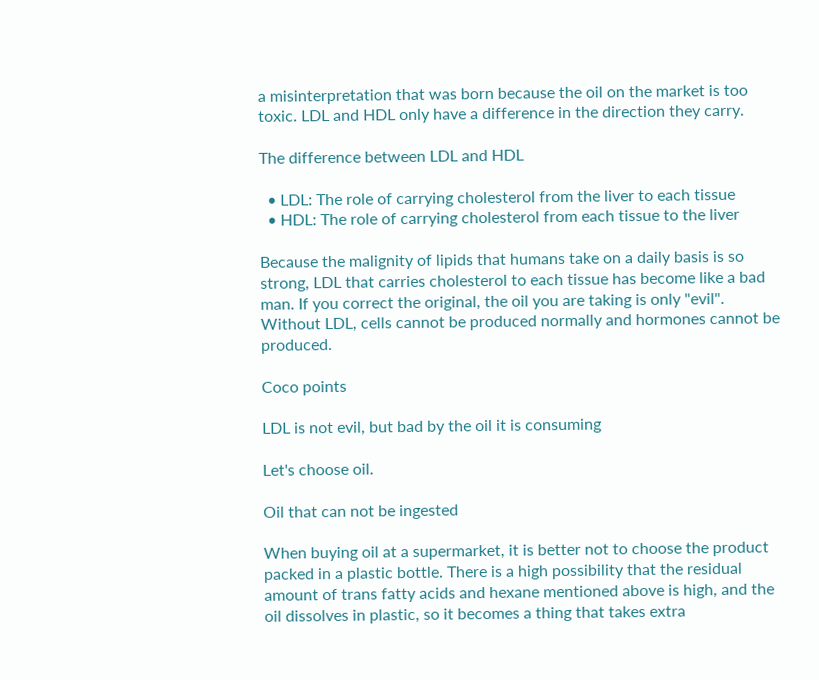a misinterpretation that was born because the oil on the market is too toxic. LDL and HDL only have a difference in the direction they carry.

The difference between LDL and HDL

  • LDL: The role of carrying cholesterol from the liver to each tissue
  • HDL: The role of carrying cholesterol from each tissue to the liver

Because the malignity of lipids that humans take on a daily basis is so strong, LDL that carries cholesterol to each tissue has become like a bad man. If you correct the original, the oil you are taking is only "evil". Without LDL, cells cannot be produced normally and hormones cannot be produced.

Coco points

LDL is not evil, but bad by the oil it is consuming

Let's choose oil.

Oil that can not be ingested

When buying oil at a supermarket, it is better not to choose the product packed in a plastic bottle. There is a high possibility that the residual amount of trans fatty acids and hexane mentioned above is high, and the oil dissolves in plastic, so it becomes a thing that takes extra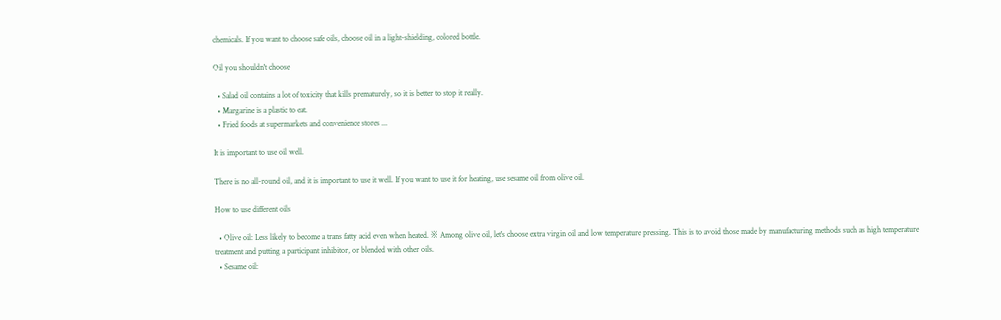chemicals. If you want to choose safe oils, choose oil in a light-shielding, colored bottle.

Oil you shouldn't choose

  • Salad oil contains a lot of toxicity that kills prematurely, so it is better to stop it really.
  • Margarine is a plastic to eat.
  • Fried foods at supermarkets and convenience stores ...

It is important to use oil well.

There is no all-round oil, and it is important to use it well. If you want to use it for heating, use sesame oil from olive oil.

How to use different oils

  • Olive oil: Less likely to become a trans fatty acid even when heated. ※ Among olive oil, let's choose extra virgin oil and low temperature pressing. This is to avoid those made by manufacturing methods such as high temperature treatment and putting a participant inhibitor, or blended with other oils.
  • Sesame oil: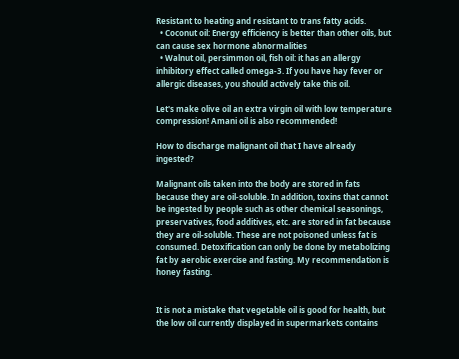Resistant to heating and resistant to trans fatty acids.
  • Coconut oil: Energy efficiency is better than other oils, but can cause sex hormone abnormalities
  • Walnut oil, persimmon oil, fish oil: it has an allergy inhibitory effect called omega-3. If you have hay fever or allergic diseases, you should actively take this oil.

Let's make olive oil an extra virgin oil with low temperature compression! Amani oil is also recommended!

How to discharge malignant oil that I have already ingested?

Malignant oils taken into the body are stored in fats because they are oil-soluble. In addition, toxins that cannot be ingested by people such as other chemical seasonings, preservatives, food additives, etc. are stored in fat because they are oil-soluble. These are not poisoned unless fat is consumed. Detoxification can only be done by metabolizing fat by aerobic exercise and fasting. My recommendation is honey fasting.


It is not a mistake that vegetable oil is good for health, but the low oil currently displayed in supermarkets contains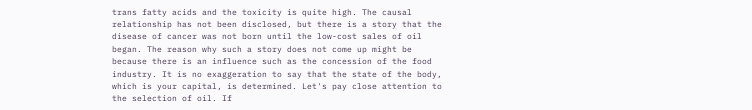trans fatty acids and the toxicity is quite high. The causal relationship has not been disclosed, but there is a story that the disease of cancer was not born until the low-cost sales of oil began. The reason why such a story does not come up might be because there is an influence such as the concession of the food industry. It is no exaggeration to say that the state of the body, which is your capital, is determined. Let's pay close attention to the selection of oil. If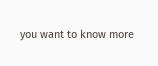you want to know more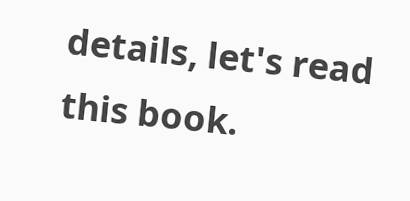details, let's read this book.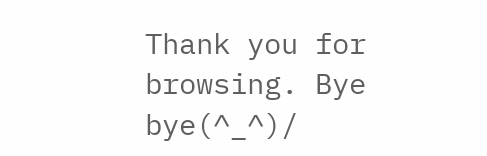Thank you for browsing. Bye bye(^_^)/